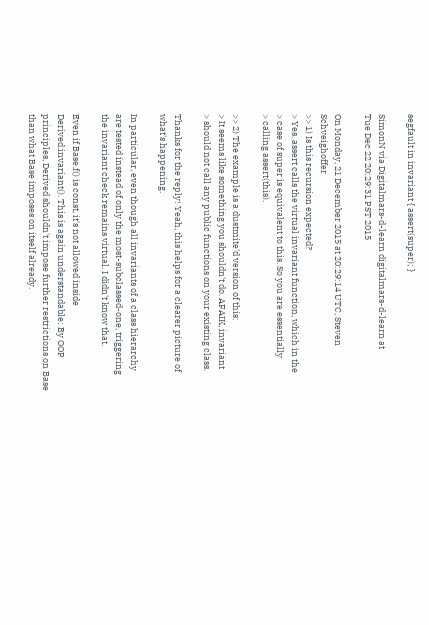segfault in invariant { assert(super); }

SimonN via Digitalmars-d-learn digitalmars-d-learn at
Tue Dec 22 20:29:31 PST 2015

On Monday, 21 December 2015 at 20:29:14 UTC, Steven Schveighoffer
>> 1) Is this recursion expected?
> Yes. assert calls the virtual invariant function, which in the
> case of super is equivalent to this. So you are essentially
> calling assert(this).

>> 2) The example is a dustmite'd version of this:
> It seems like something you shouldn't do. AFAIK, invariant
> should not call any public functions on your existing class.

Thanks for the reply! Yeah, this helps for a clearer picture of
what's happening.

In particular, even though all invariants of a class hierarchy
are tested instead of only the most-subclassed-one, triggering
the invariant check remains virtual. I didn't know that.

Even if Base.f() is const, it's not allowed inside
Derived.invariant(). This is again understandable: By OOP
principles, Derived shouldn't impose further restrictions on Base
than what Base imposes on itself already.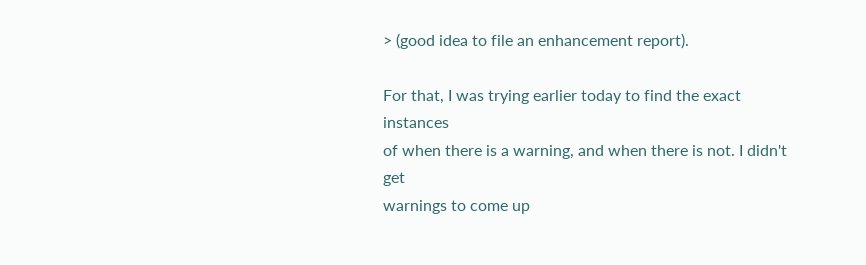> (good idea to file an enhancement report).

For that, I was trying earlier today to find the exact instances
of when there is a warning, and when there is not. I didn't get
warnings to come up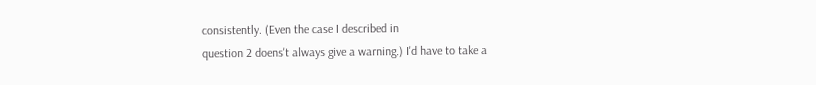consistently. (Even the case I described in
question 2 doens't always give a warning.) I'd have to take a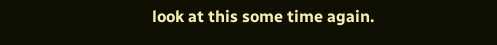look at this some time again.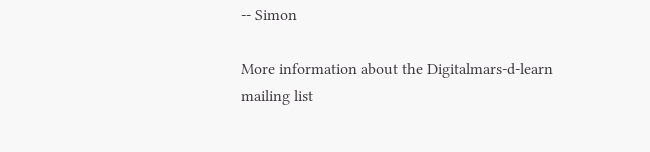-- Simon

More information about the Digitalmars-d-learn mailing list